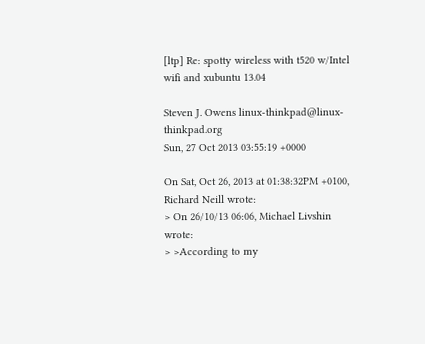[ltp] Re: spotty wireless with t520 w/Intel wifi and xubuntu 13.04

Steven J. Owens linux-thinkpad@linux-thinkpad.org
Sun, 27 Oct 2013 03:55:19 +0000

On Sat, Oct 26, 2013 at 01:38:32PM +0100, Richard Neill wrote:
> On 26/10/13 06:06, Michael Livshin wrote:
> >According to my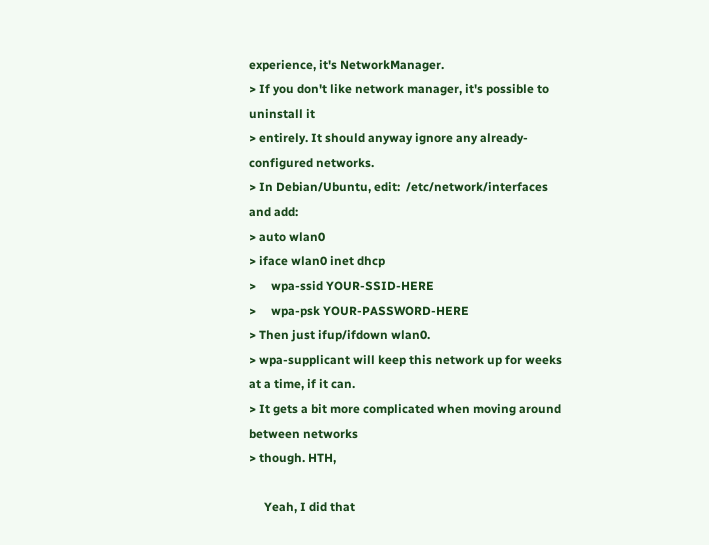experience, it's NetworkManager.
> If you don't like network manager, it's possible to uninstall it
> entirely. It should anyway ignore any already-configured networks.
> In Debian/Ubuntu, edit:  /etc/network/interfaces and add:
> auto wlan0
> iface wlan0 inet dhcp
>     wpa-ssid YOUR-SSID-HERE
>     wpa-psk YOUR-PASSWORD-HERE
> Then just ifup/ifdown wlan0.
> wpa-supplicant will keep this network up for weeks at a time, if it can.
> It gets a bit more complicated when moving around between networks
> though. HTH,

     Yeah, I did that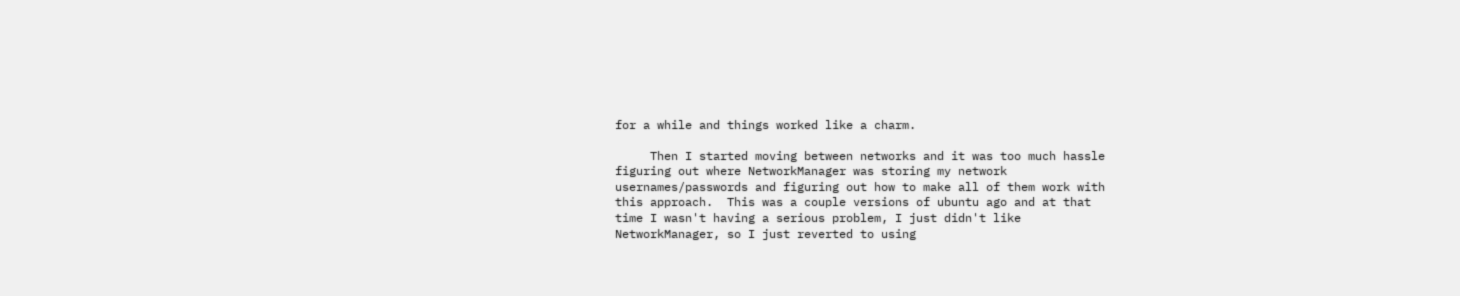for a while and things worked like a charm.

     Then I started moving between networks and it was too much hassle
figuring out where NetworkManager was storing my network
usernames/passwords and figuring out how to make all of them work with
this approach.  This was a couple versions of ubuntu ago and at that
time I wasn't having a serious problem, I just didn't like
NetworkManager, so I just reverted to using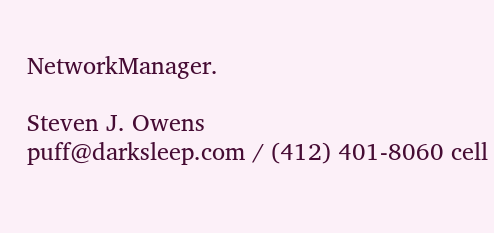NetworkManager.

Steven J. Owens
puff@darksleep.com / (412) 401-8060 cell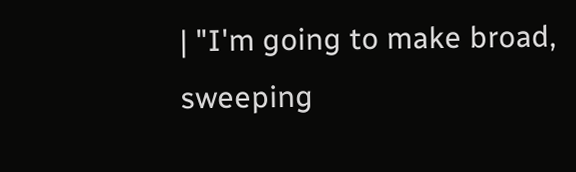| "I'm going to make broad, sweeping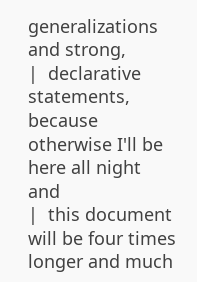generalizations and strong,
|  declarative statements, because otherwise I'll be here all night and
|  this document will be four times longer and much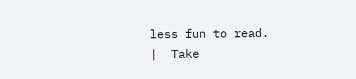less fun to read.
|  Take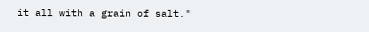it all with a grain of salt."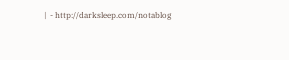|  - http://darksleep.com/notablog